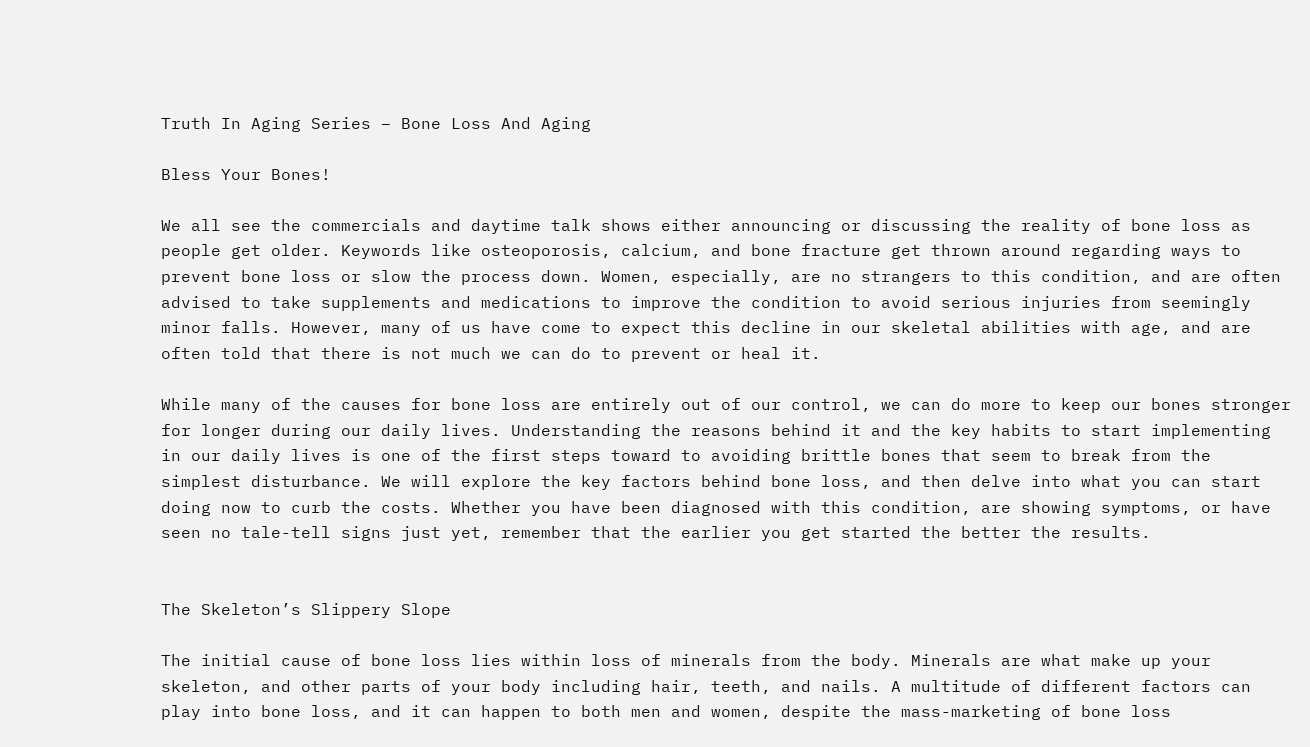Truth In Aging Series – Bone Loss And Aging

Bless Your Bones!

We all see the commercials and daytime talk shows either announcing or discussing the reality of bone loss as people get older. Keywords like osteoporosis, calcium, and bone fracture get thrown around regarding ways to prevent bone loss or slow the process down. Women, especially, are no strangers to this condition, and are often advised to take supplements and medications to improve the condition to avoid serious injuries from seemingly minor falls. However, many of us have come to expect this decline in our skeletal abilities with age, and are often told that there is not much we can do to prevent or heal it.

While many of the causes for bone loss are entirely out of our control, we can do more to keep our bones stronger for longer during our daily lives. Understanding the reasons behind it and the key habits to start implementing in our daily lives is one of the first steps toward to avoiding brittle bones that seem to break from the simplest disturbance. We will explore the key factors behind bone loss, and then delve into what you can start doing now to curb the costs. Whether you have been diagnosed with this condition, are showing symptoms, or have seen no tale-tell signs just yet, remember that the earlier you get started the better the results.


The Skeleton’s Slippery Slope

The initial cause of bone loss lies within loss of minerals from the body. Minerals are what make up your skeleton, and other parts of your body including hair, teeth, and nails. A multitude of different factors can play into bone loss, and it can happen to both men and women, despite the mass-marketing of bone loss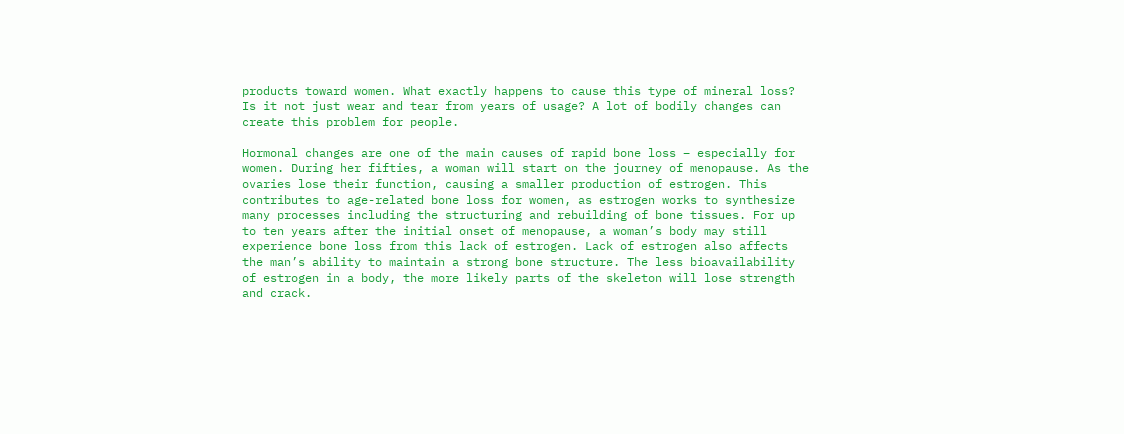products toward women. What exactly happens to cause this type of mineral loss? Is it not just wear and tear from years of usage? A lot of bodily changes can create this problem for people.

Hormonal changes are one of the main causes of rapid bone loss – especially for women. During her fifties, a woman will start on the journey of menopause. As the ovaries lose their function, causing a smaller production of estrogen. This contributes to age-related bone loss for women, as estrogen works to synthesize many processes including the structuring and rebuilding of bone tissues. For up to ten years after the initial onset of menopause, a woman’s body may still experience bone loss from this lack of estrogen. Lack of estrogen also affects the man’s ability to maintain a strong bone structure. The less bioavailability of estrogen in a body, the more likely parts of the skeleton will lose strength and crack.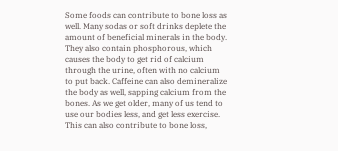Some foods can contribute to bone loss as well. Many sodas or soft drinks deplete the amount of beneficial minerals in the body. They also contain phosphorous, which causes the body to get rid of calcium through the urine, often with no calcium to put back. Caffeine can also demineralize the body as well, sapping calcium from the bones. As we get older, many of us tend to use our bodies less, and get less exercise. This can also contribute to bone loss,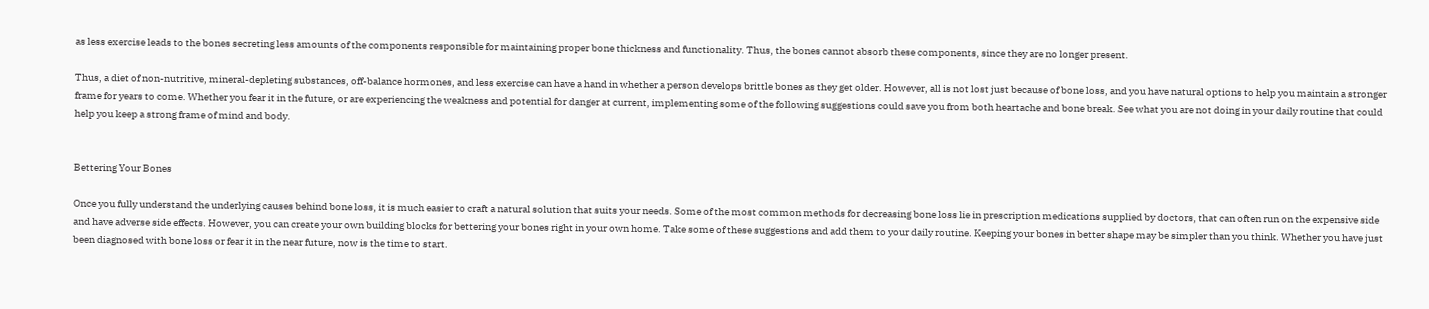as less exercise leads to the bones secreting less amounts of the components responsible for maintaining proper bone thickness and functionality. Thus, the bones cannot absorb these components, since they are no longer present.

Thus, a diet of non-nutritive, mineral-depleting substances, off-balance hormones, and less exercise can have a hand in whether a person develops brittle bones as they get older. However, all is not lost just because of bone loss, and you have natural options to help you maintain a stronger frame for years to come. Whether you fear it in the future, or are experiencing the weakness and potential for danger at current, implementing some of the following suggestions could save you from both heartache and bone break. See what you are not doing in your daily routine that could help you keep a strong frame of mind and body.


Bettering Your Bones

Once you fully understand the underlying causes behind bone loss, it is much easier to craft a natural solution that suits your needs. Some of the most common methods for decreasing bone loss lie in prescription medications supplied by doctors, that can often run on the expensive side and have adverse side effects. However, you can create your own building blocks for bettering your bones right in your own home. Take some of these suggestions and add them to your daily routine. Keeping your bones in better shape may be simpler than you think. Whether you have just been diagnosed with bone loss or fear it in the near future, now is the time to start.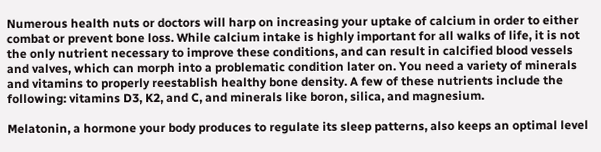Numerous health nuts or doctors will harp on increasing your uptake of calcium in order to either combat or prevent bone loss. While calcium intake is highly important for all walks of life, it is not the only nutrient necessary to improve these conditions, and can result in calcified blood vessels and valves, which can morph into a problematic condition later on. You need a variety of minerals and vitamins to properly reestablish healthy bone density. A few of these nutrients include the following: vitamins D3, K2, and C, and minerals like boron, silica, and magnesium.

Melatonin, a hormone your body produces to regulate its sleep patterns, also keeps an optimal level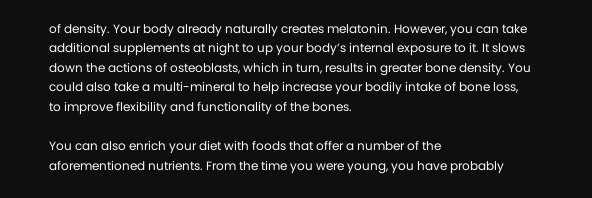of density. Your body already naturally creates melatonin. However, you can take additional supplements at night to up your body’s internal exposure to it. It slows down the actions of osteoblasts, which in turn, results in greater bone density. You could also take a multi-mineral to help increase your bodily intake of bone loss, to improve flexibility and functionality of the bones.

You can also enrich your diet with foods that offer a number of the aforementioned nutrients. From the time you were young, you have probably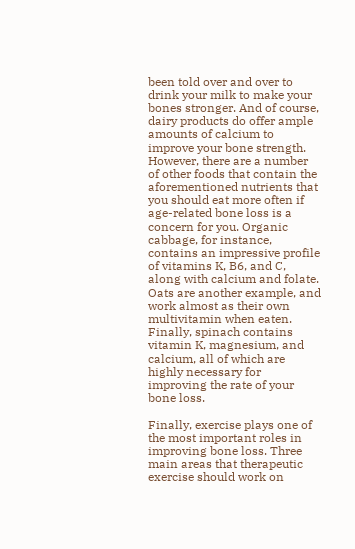been told over and over to drink your milk to make your bones stronger. And of course, dairy products do offer ample amounts of calcium to improve your bone strength. However, there are a number of other foods that contain the aforementioned nutrients that you should eat more often if age-related bone loss is a concern for you. Organic cabbage, for instance, contains an impressive profile of vitamins K, B6, and C, along with calcium and folate. Oats are another example, and work almost as their own multivitamin when eaten. Finally, spinach contains vitamin K, magnesium, and calcium, all of which are highly necessary for improving the rate of your bone loss.

Finally, exercise plays one of the most important roles in improving bone loss. Three main areas that therapeutic exercise should work on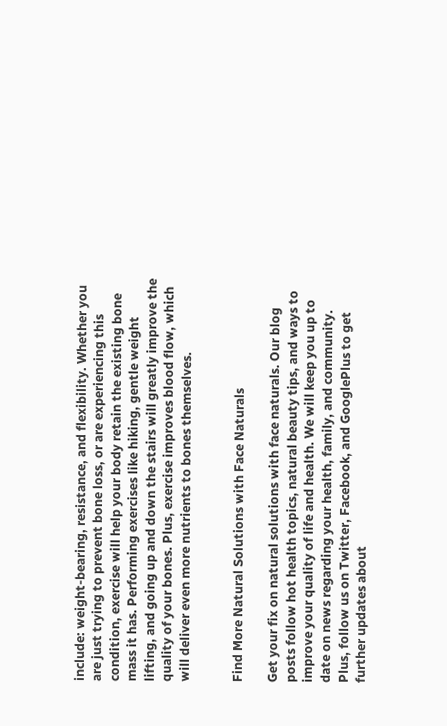include: weight-bearing, resistance, and flexibility. Whether you are just trying to prevent bone loss, or are experiencing this condition, exercise will help your body retain the existing bone mass it has. Performing exercises like hiking, gentle weight lifting, and going up and down the stairs will greatly improve the quality of your bones. Plus, exercise improves blood flow, which will deliver even more nutrients to bones themselves.


Find More Natural Solutions with Face Naturals

Get your fix on natural solutions with face naturals. Our blog posts follow hot health topics, natural beauty tips, and ways to improve your quality of life and health. We will keep you up to date on news regarding your health, family, and community. Plus, follow us on Twitter, Facebook, and GooglePlus to get further updates about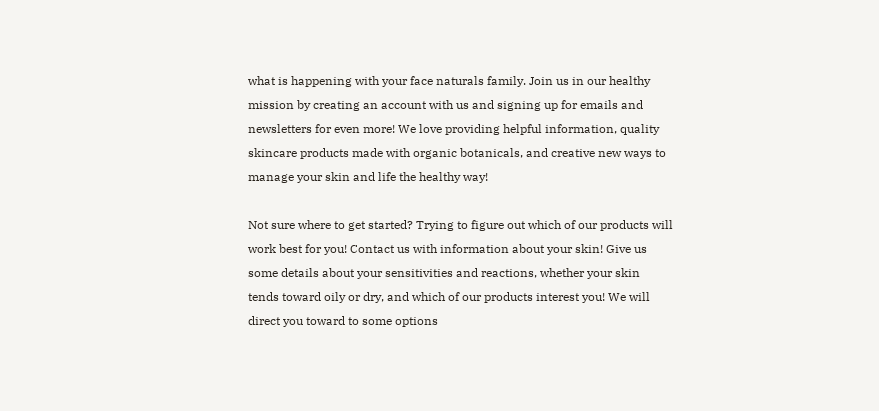what is happening with your face naturals family. Join us in our healthy mission by creating an account with us and signing up for emails and newsletters for even more! We love providing helpful information, quality skincare products made with organic botanicals, and creative new ways to manage your skin and life the healthy way!

Not sure where to get started? Trying to figure out which of our products will work best for you! Contact us with information about your skin! Give us some details about your sensitivities and reactions, whether your skin tends toward oily or dry, and which of our products interest you! We will direct you toward to some options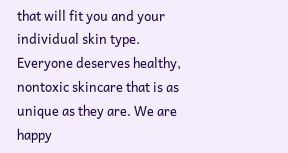that will fit you and your individual skin type. Everyone deserves healthy, nontoxic skincare that is as unique as they are. We are happy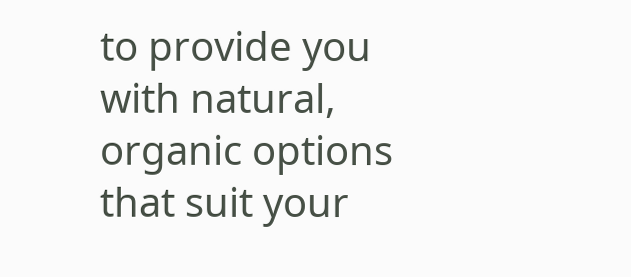to provide you with natural, organic options that suit your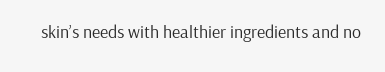skin’s needs with healthier ingredients and no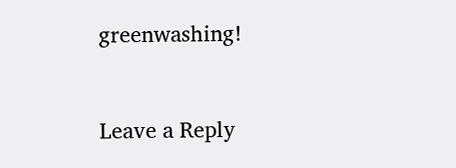greenwashing!



Leave a Reply